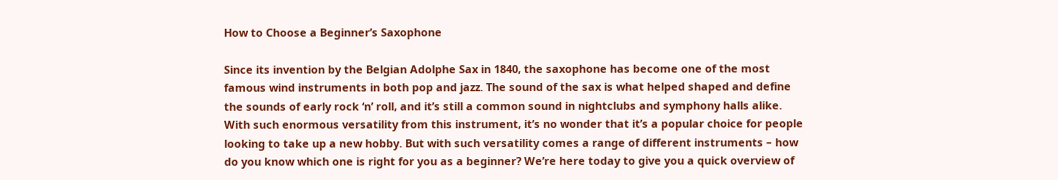How to Choose a Beginner’s Saxophone

Since its invention by the Belgian Adolphe Sax in 1840, the saxophone has become one of the most famous wind instruments in both pop and jazz. The sound of the sax is what helped shaped and define the sounds of early rock ‘n’ roll, and it’s still a common sound in nightclubs and symphony halls alike. With such enormous versatility from this instrument, it’s no wonder that it’s a popular choice for people looking to take up a new hobby. But with such versatility comes a range of different instruments – how do you know which one is right for you as a beginner? We’re here today to give you a quick overview of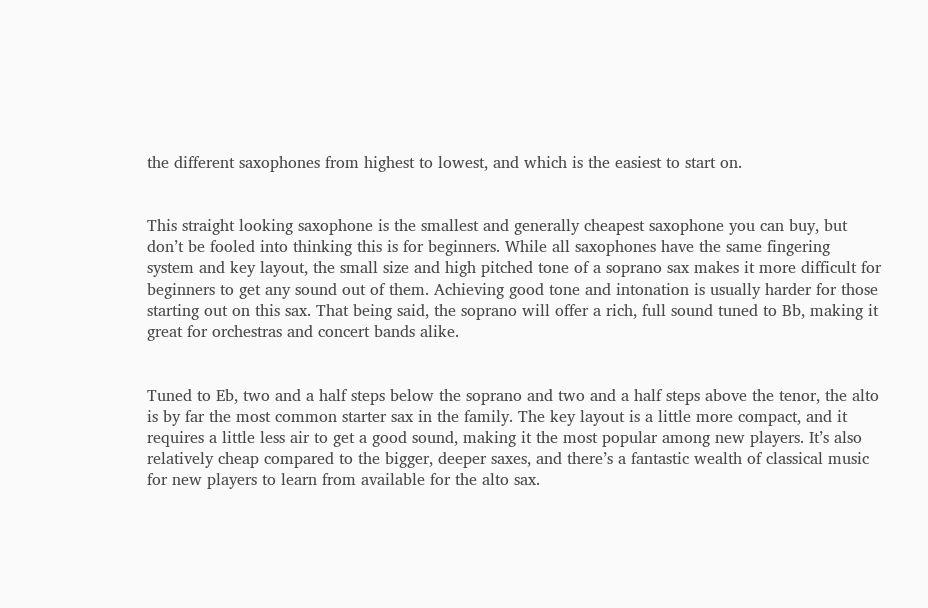the different saxophones from highest to lowest, and which is the easiest to start on.


This straight looking saxophone is the smallest and generally cheapest saxophone you can buy, but don’t be fooled into thinking this is for beginners. While all saxophones have the same fingering system and key layout, the small size and high pitched tone of a soprano sax makes it more difficult for beginners to get any sound out of them. Achieving good tone and intonation is usually harder for those starting out on this sax. That being said, the soprano will offer a rich, full sound tuned to Bb, making it great for orchestras and concert bands alike.


Tuned to Eb, two and a half steps below the soprano and two and a half steps above the tenor, the alto is by far the most common starter sax in the family. The key layout is a little more compact, and it requires a little less air to get a good sound, making it the most popular among new players. It’s also relatively cheap compared to the bigger, deeper saxes, and there’s a fantastic wealth of classical music for new players to learn from available for the alto sax.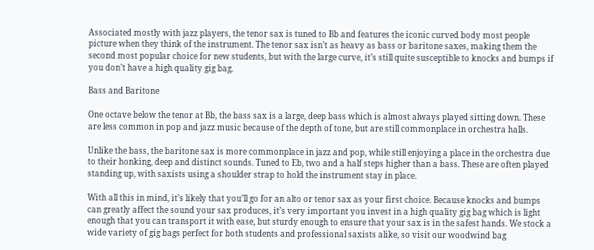Associated mostly with jazz players, the tenor sax is tuned to Bb and features the iconic curved body most people picture when they think of the instrument. The tenor sax isn’t as heavy as bass or baritone saxes, making them the second most popular choice for new students, but with the large curve, it’s still quite susceptible to knocks and bumps if you don’t have a high quality gig bag.

Bass and Baritone

One octave below the tenor at Bb, the bass sax is a large, deep bass which is almost always played sitting down. These are less common in pop and jazz music because of the depth of tone, but are still commonplace in orchestra halls.

Unlike the bass, the baritone sax is more commonplace in jazz and pop, while still enjoying a place in the orchestra due to their honking, deep and distinct sounds. Tuned to Eb, two and a half steps higher than a bass. These are often played standing up, with saxists using a shoulder strap to hold the instrument stay in place.

With all this in mind, it’s likely that you’ll go for an alto or tenor sax as your first choice. Because knocks and bumps can greatly affect the sound your sax produces, it’s very important you invest in a high quality gig bag which is light enough that you can transport it with ease, but sturdy enough to ensure that your sax is in the safest hands. We stock a wide variety of gig bags perfect for both students and professional saxists alike, so visit our woodwind bag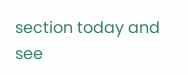section today and see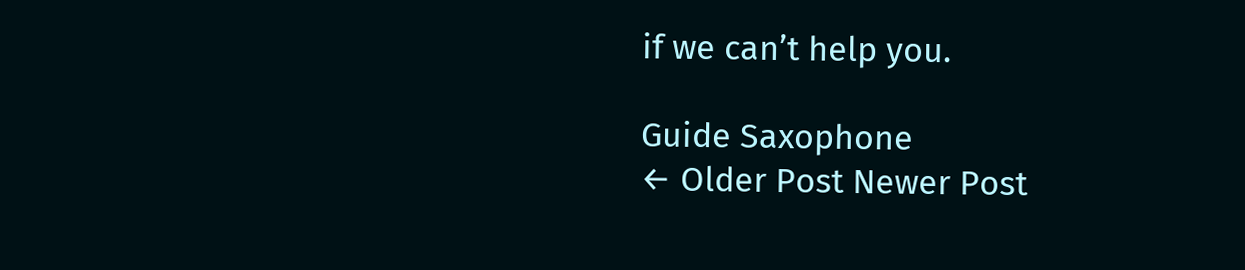if we can’t help you.

Guide Saxophone
← Older Post Newer Post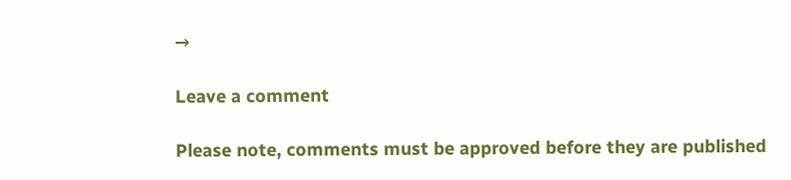→

Leave a comment

Please note, comments must be approved before they are published